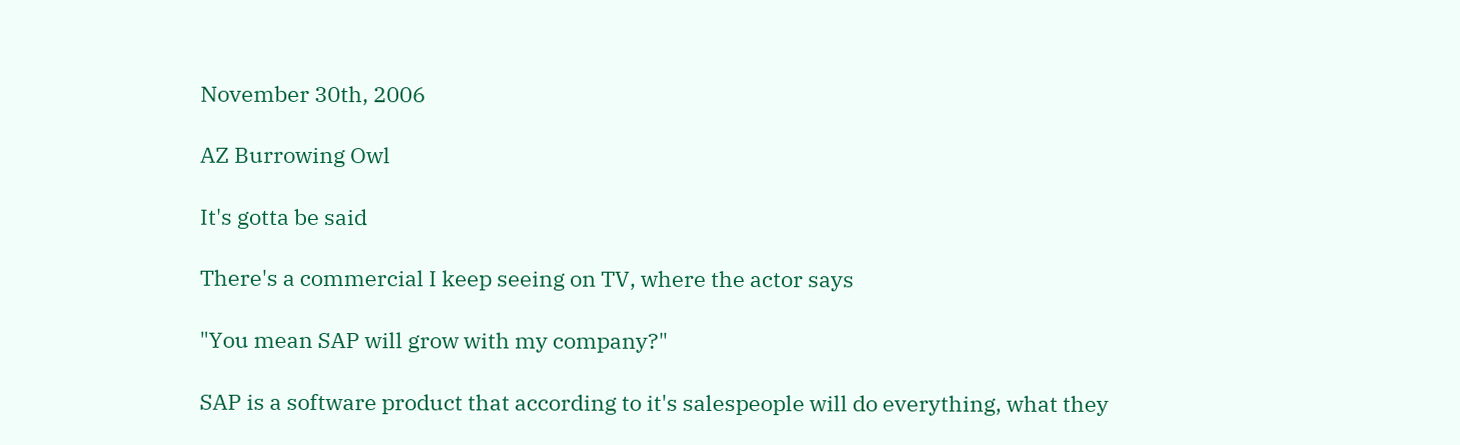November 30th, 2006

AZ Burrowing Owl

It's gotta be said

There's a commercial I keep seeing on TV, where the actor says

"You mean SAP will grow with my company?"

SAP is a software product that according to it's salespeople will do everything, what they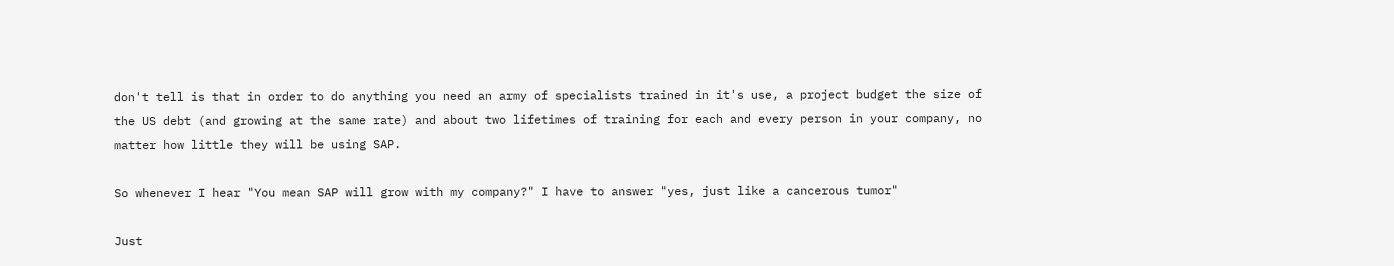don't tell is that in order to do anything you need an army of specialists trained in it's use, a project budget the size of the US debt (and growing at the same rate) and about two lifetimes of training for each and every person in your company, no matter how little they will be using SAP.

So whenever I hear "You mean SAP will grow with my company?" I have to answer "yes, just like a cancerous tumor"

Just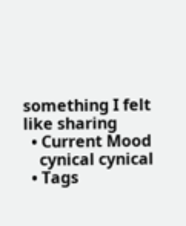something I felt like sharing
  • Current Mood
    cynical cynical
  • Tags